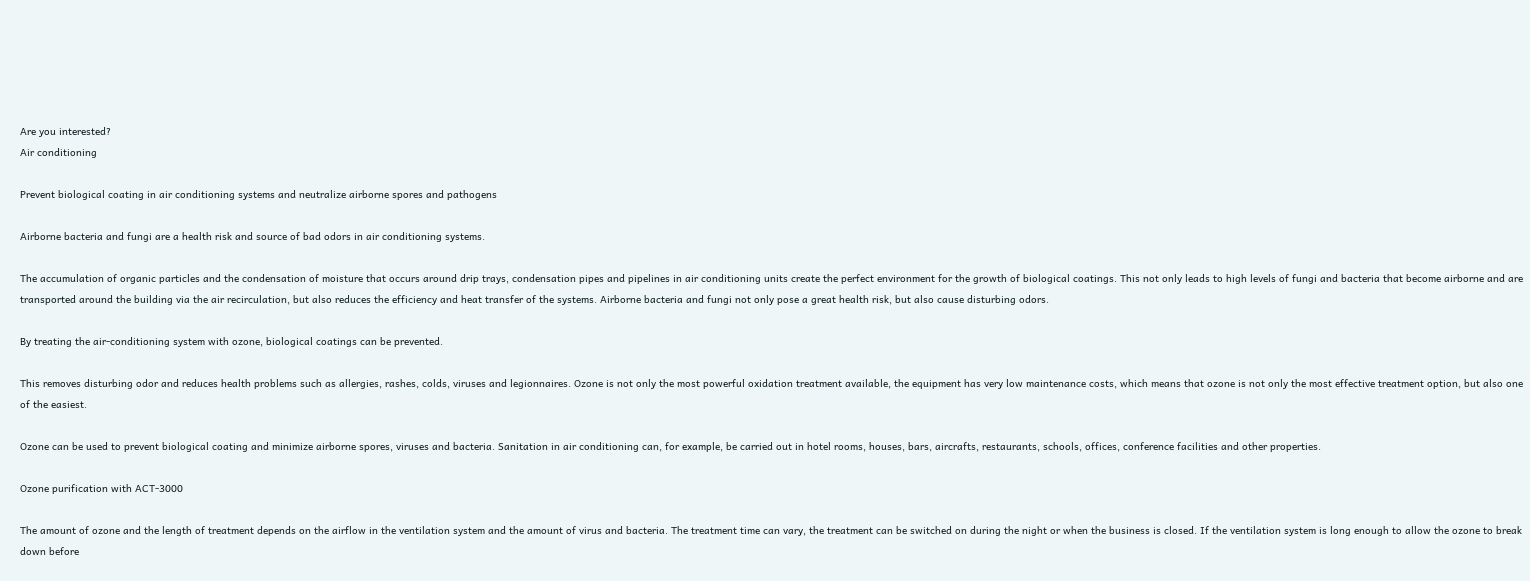Are you interested?
Air conditioning

Prevent biological coating in air conditioning systems and neutralize airborne spores and pathogens

Airborne bacteria and fungi are a health risk and source of bad odors in air conditioning systems.

The accumulation of organic particles and the condensation of moisture that occurs around drip trays, condensation pipes and pipelines in air conditioning units create the perfect environment for the growth of biological coatings. This not only leads to high levels of fungi and bacteria that become airborne and are transported around the building via the air recirculation, but also reduces the efficiency and heat transfer of the systems. Airborne bacteria and fungi not only pose a great health risk, but also cause disturbing odors.

By treating the air-conditioning system with ozone, biological coatings can be prevented.

This removes disturbing odor and reduces health problems such as allergies, rashes, colds, viruses and legionnaires. Ozone is not only the most powerful oxidation treatment available, the equipment has very low maintenance costs, which means that ozone is not only the most effective treatment option, but also one of the easiest.

Ozone can be used to prevent biological coating and minimize airborne spores, viruses and bacteria. Sanitation in air conditioning can, for example, be carried out in hotel rooms, houses, bars, aircrafts, restaurants, schools, offices, conference facilities and other properties.

Ozone purification with ACT-3000

The amount of ozone and the length of treatment depends on the airflow in the ventilation system and the amount of virus and bacteria. The treatment time can vary, the treatment can be switched on during the night or when the business is closed. If the ventilation system is long enough to allow the ozone to break down before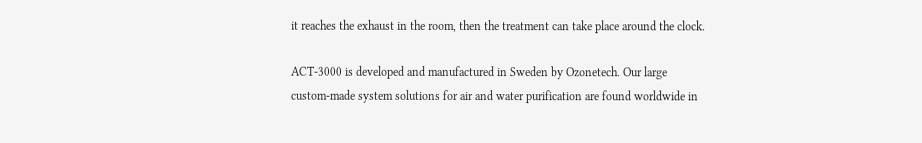it reaches the exhaust in the room, then the treatment can take place around the clock.

ACT-3000 is developed and manufactured in Sweden by Ozonetech. Our large custom-made system solutions for air and water purification are found worldwide in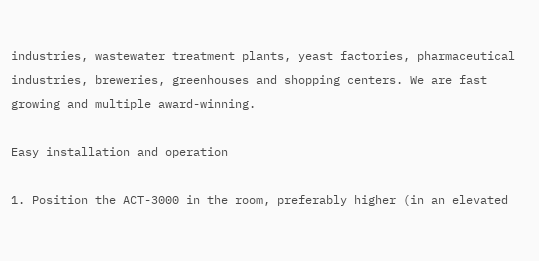industries, wastewater treatment plants, yeast factories, pharmaceutical industries, breweries, greenhouses and shopping centers. We are fast growing and multiple award-winning.

Easy installation and operation

1. Position the ACT-3000 in the room, preferably higher (in an elevated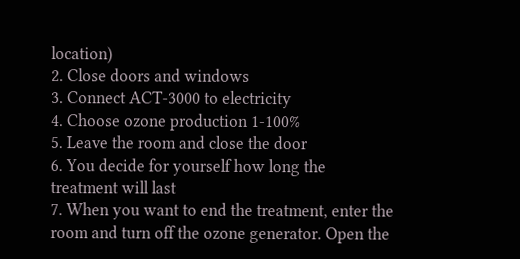location)
2. Close doors and windows
3. Connect ACT-3000 to electricity
4. Choose ozone production 1-100%
5. Leave the room and close the door
6. You decide for yourself how long the treatment will last
7. When you want to end the treatment, enter the room and turn off the ozone generator. Open the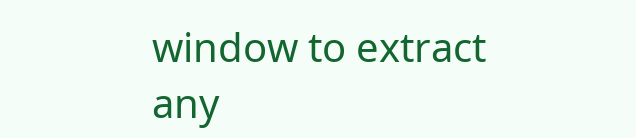window to extract any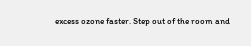excess ozone faster. Step out of the room and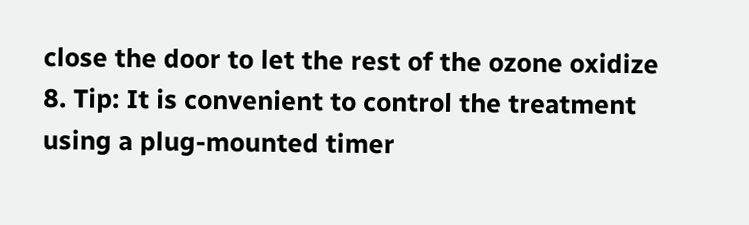close the door to let the rest of the ozone oxidize
8. Tip: It is convenient to control the treatment using a plug-mounted timer